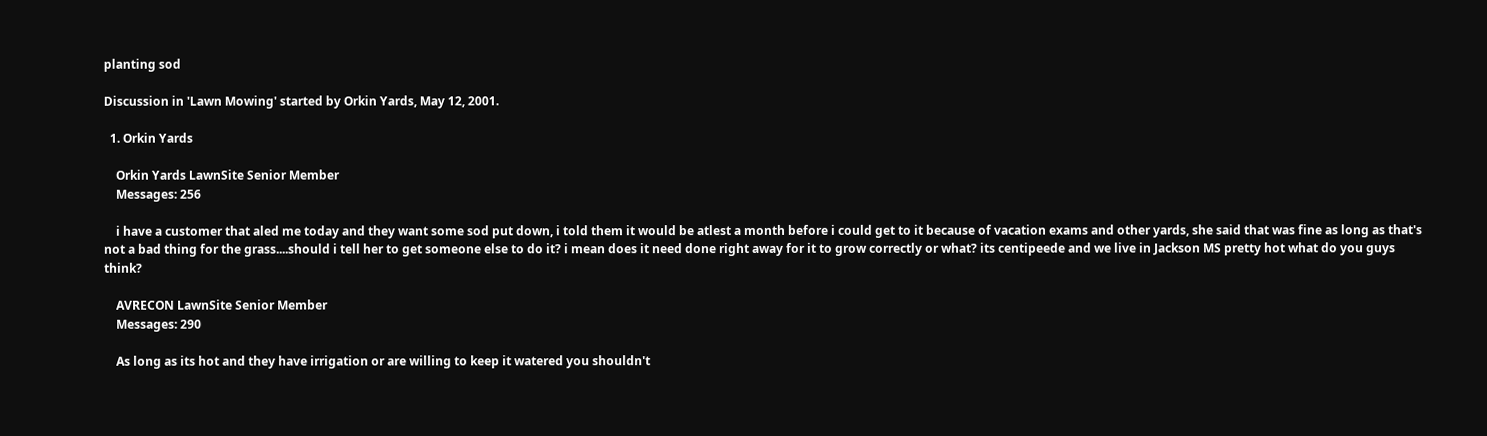planting sod

Discussion in 'Lawn Mowing' started by Orkin Yards, May 12, 2001.

  1. Orkin Yards

    Orkin Yards LawnSite Senior Member
    Messages: 256

    i have a customer that aled me today and they want some sod put down, i told them it would be atlest a month before i could get to it because of vacation exams and other yards, she said that was fine as long as that's not a bad thing for the grass....should i tell her to get someone else to do it? i mean does it need done right away for it to grow correctly or what? its centipeede and we live in Jackson MS pretty hot what do you guys think?

    AVRECON LawnSite Senior Member
    Messages: 290

    As long as its hot and they have irrigation or are willing to keep it watered you shouldn't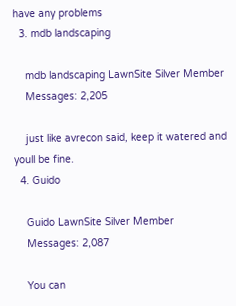have any problems
  3. mdb landscaping

    mdb landscaping LawnSite Silver Member
    Messages: 2,205

    just like avrecon said, keep it watered and youll be fine.
  4. Guido

    Guido LawnSite Silver Member
    Messages: 2,087

    You can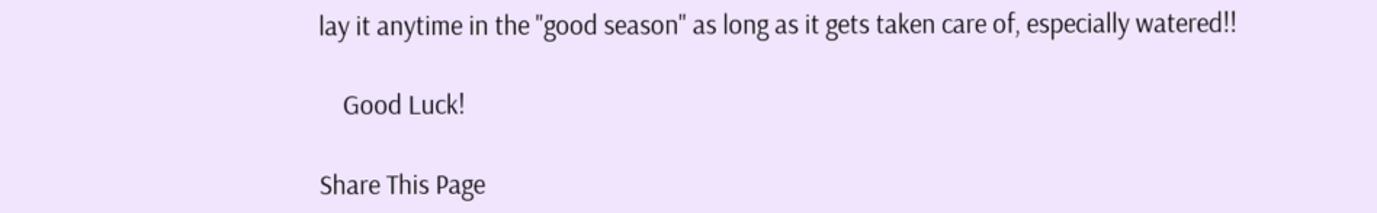lay it anytime in the "good season" as long as it gets taken care of, especially watered!!

    Good Luck!

Share This Page